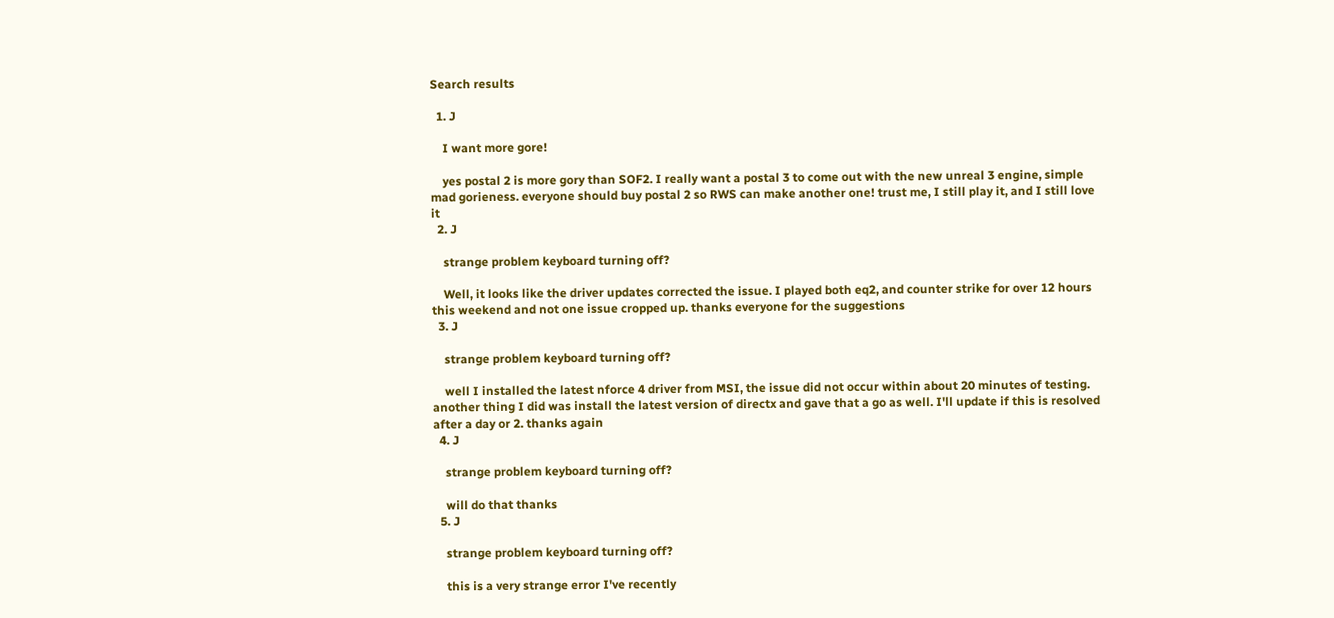Search results

  1. J

    I want more gore!

    yes postal 2 is more gory than SOF2. I really want a postal 3 to come out with the new unreal 3 engine, simple mad gorieness. everyone should buy postal 2 so RWS can make another one! trust me, I still play it, and I still love it
  2. J

    strange problem keyboard turning off?

    Well, it looks like the driver updates corrected the issue. I played both eq2, and counter strike for over 12 hours this weekend and not one issue cropped up. thanks everyone for the suggestions
  3. J

    strange problem keyboard turning off?

    well I installed the latest nforce 4 driver from MSI, the issue did not occur within about 20 minutes of testing. another thing I did was install the latest version of directx and gave that a go as well. I'll update if this is resolved after a day or 2. thanks again
  4. J

    strange problem keyboard turning off?

    will do that thanks
  5. J

    strange problem keyboard turning off?

    this is a very strange error I've recently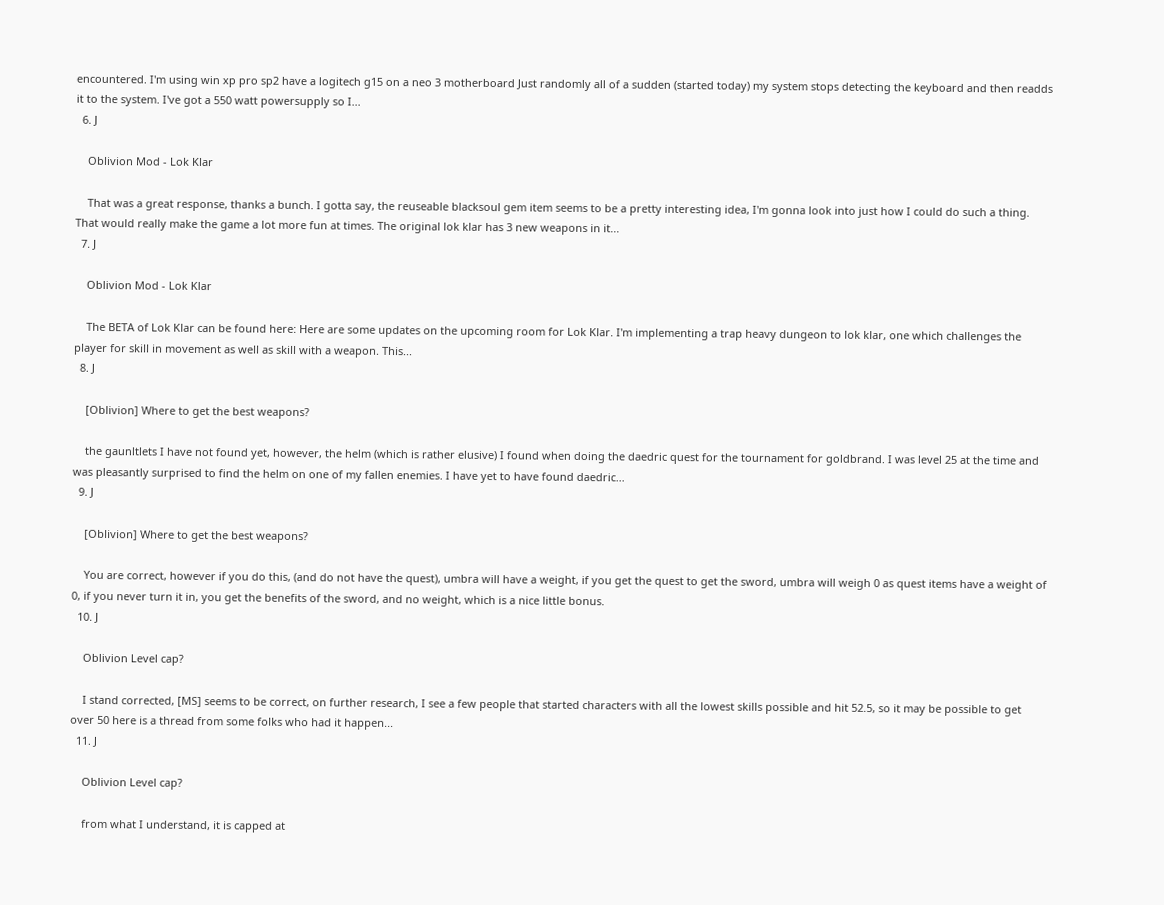encountered. I'm using win xp pro sp2 have a logitech g15 on a neo 3 motherboard Just randomly all of a sudden (started today) my system stops detecting the keyboard and then readds it to the system. I've got a 550 watt powersupply so I...
  6. J

    Oblivion Mod - Lok Klar

    That was a great response, thanks a bunch. I gotta say, the reuseable blacksoul gem item seems to be a pretty interesting idea, I'm gonna look into just how I could do such a thing. That would really make the game a lot more fun at times. The original lok klar has 3 new weapons in it...
  7. J

    Oblivion Mod - Lok Klar

    The BETA of Lok Klar can be found here: Here are some updates on the upcoming room for Lok Klar. I'm implementing a trap heavy dungeon to lok klar, one which challenges the player for skill in movement as well as skill with a weapon. This...
  8. J

    [Oblivion] Where to get the best weapons?

    the gaunltlets I have not found yet, however, the helm (which is rather elusive) I found when doing the daedric quest for the tournament for goldbrand. I was level 25 at the time and was pleasantly surprised to find the helm on one of my fallen enemies. I have yet to have found daedric...
  9. J

    [Oblivion] Where to get the best weapons?

    You are correct, however if you do this, (and do not have the quest), umbra will have a weight, if you get the quest to get the sword, umbra will weigh 0 as quest items have a weight of 0, if you never turn it in, you get the benefits of the sword, and no weight, which is a nice little bonus.
  10. J

    Oblivion Level cap?

    I stand corrected, [MS] seems to be correct, on further research, I see a few people that started characters with all the lowest skills possible and hit 52.5, so it may be possible to get over 50 here is a thread from some folks who had it happen...
  11. J

    Oblivion Level cap?

    from what I understand, it is capped at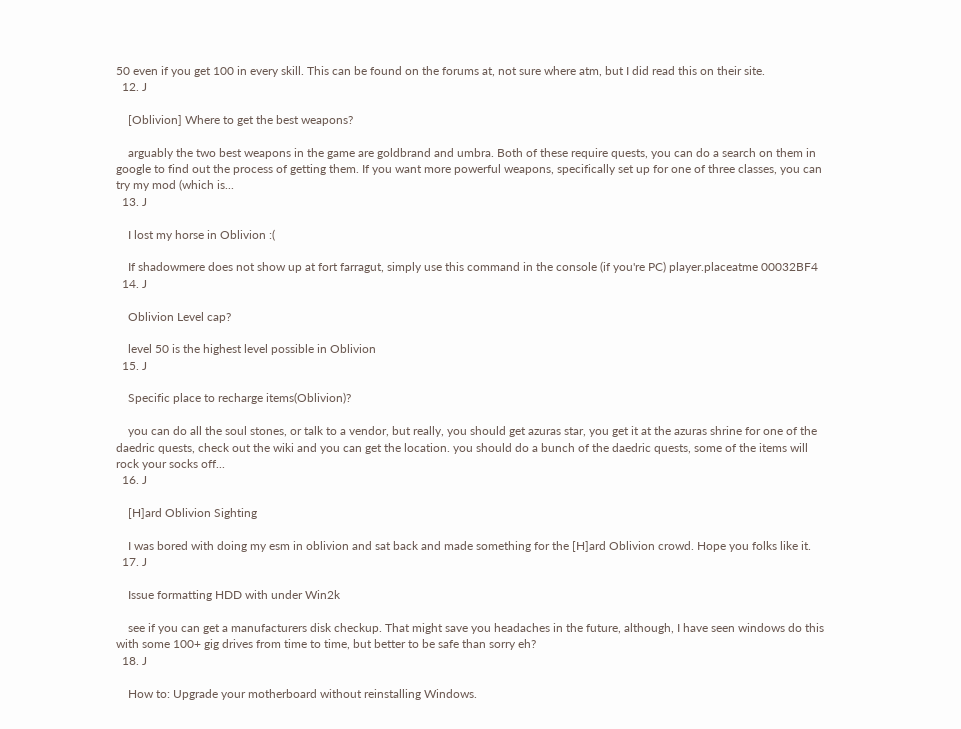50 even if you get 100 in every skill. This can be found on the forums at, not sure where atm, but I did read this on their site.
  12. J

    [Oblivion] Where to get the best weapons?

    arguably the two best weapons in the game are goldbrand and umbra. Both of these require quests, you can do a search on them in google to find out the process of getting them. If you want more powerful weapons, specifically set up for one of three classes, you can try my mod (which is...
  13. J

    I lost my horse in Oblivion :(

    If shadowmere does not show up at fort farragut, simply use this command in the console (if you're PC) player.placeatme 00032BF4
  14. J

    Oblivion Level cap?

    level 50 is the highest level possible in Oblivion
  15. J

    Specific place to recharge items(Oblivion)?

    you can do all the soul stones, or talk to a vendor, but really, you should get azuras star, you get it at the azuras shrine for one of the daedric quests, check out the wiki and you can get the location. you should do a bunch of the daedric quests, some of the items will rock your socks off...
  16. J

    [H]ard Oblivion Sighting

    I was bored with doing my esm in oblivion and sat back and made something for the [H]ard Oblivion crowd. Hope you folks like it.
  17. J

    Issue formatting HDD with under Win2k

    see if you can get a manufacturers disk checkup. That might save you headaches in the future, although, I have seen windows do this with some 100+ gig drives from time to time, but better to be safe than sorry eh?
  18. J

    How to: Upgrade your motherboard without reinstalling Windows.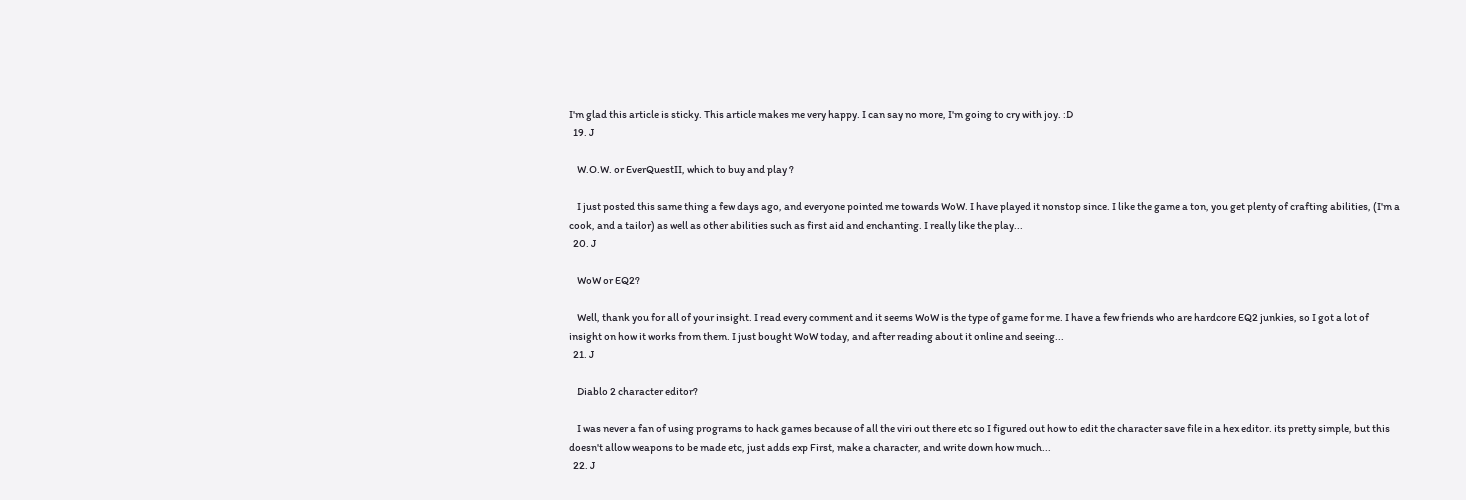I'm glad this article is sticky. This article makes me very happy. I can say no more, I'm going to cry with joy. :D
  19. J

    W.O.W. or EverQuestII, which to buy and play ?

    I just posted this same thing a few days ago, and everyone pointed me towards WoW. I have played it nonstop since. I like the game a ton, you get plenty of crafting abilities, (I'm a cook, and a tailor) as well as other abilities such as first aid and enchanting. I really like the play...
  20. J

    WoW or EQ2?

    Well, thank you for all of your insight. I read every comment and it seems WoW is the type of game for me. I have a few friends who are hardcore EQ2 junkies, so I got a lot of insight on how it works from them. I just bought WoW today, and after reading about it online and seeing...
  21. J

    Diablo 2 character editor?

    I was never a fan of using programs to hack games because of all the viri out there etc so I figured out how to edit the character save file in a hex editor. its pretty simple, but this doesn't allow weapons to be made etc, just adds exp First, make a character, and write down how much...
  22. J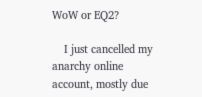WoW or EQ2?

    I just cancelled my anarchy online account, mostly due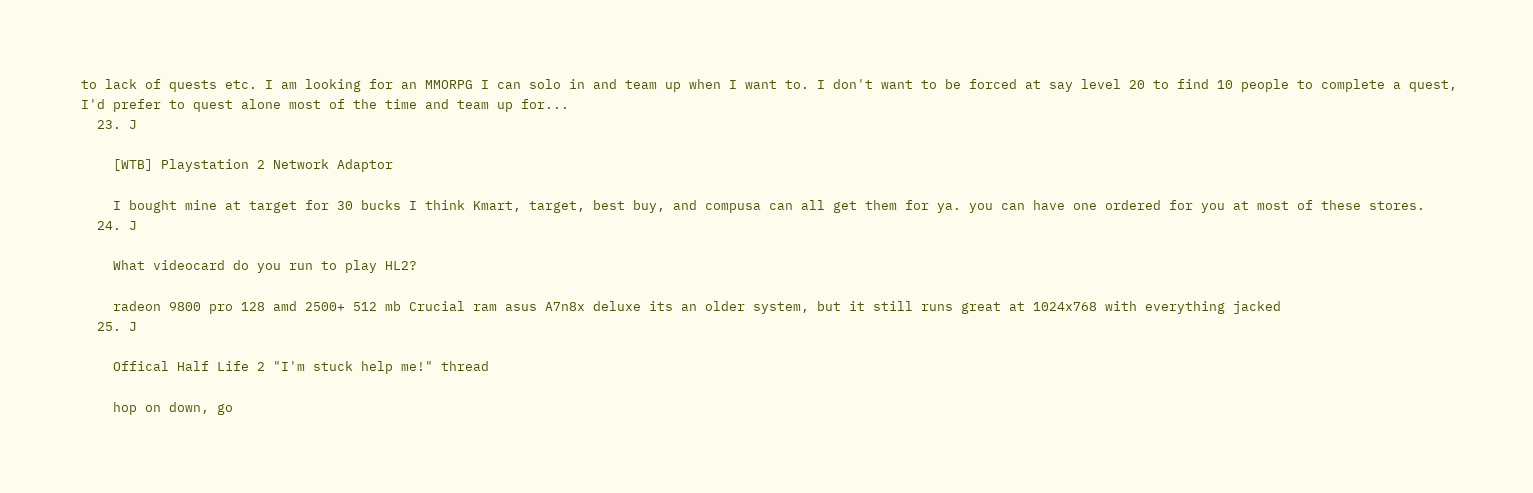to lack of quests etc. I am looking for an MMORPG I can solo in and team up when I want to. I don't want to be forced at say level 20 to find 10 people to complete a quest, I'd prefer to quest alone most of the time and team up for...
  23. J

    [WTB] Playstation 2 Network Adaptor

    I bought mine at target for 30 bucks I think Kmart, target, best buy, and compusa can all get them for ya. you can have one ordered for you at most of these stores.
  24. J

    What videocard do you run to play HL2?

    radeon 9800 pro 128 amd 2500+ 512 mb Crucial ram asus A7n8x deluxe its an older system, but it still runs great at 1024x768 with everything jacked
  25. J

    Offical Half Life 2 "I'm stuck help me!" thread

    hop on down, go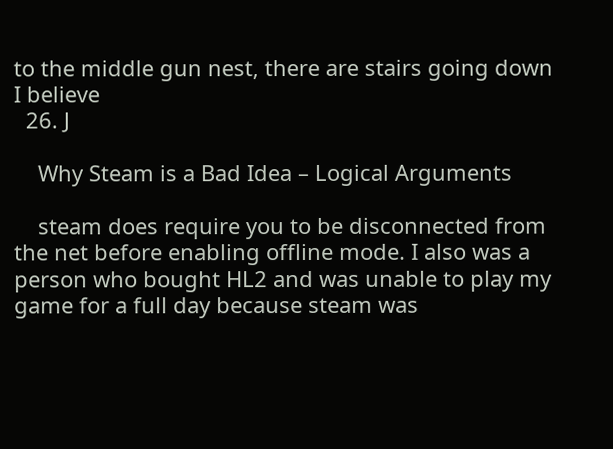to the middle gun nest, there are stairs going down I believe
  26. J

    Why Steam is a Bad Idea – Logical Arguments

    steam does require you to be disconnected from the net before enabling offline mode. I also was a person who bought HL2 and was unable to play my game for a full day because steam was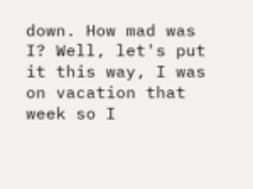down. How mad was I? Well, let's put it this way, I was on vacation that week so I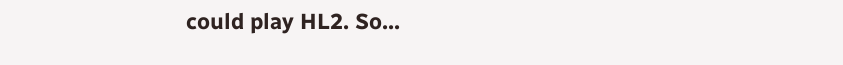could play HL2. So...